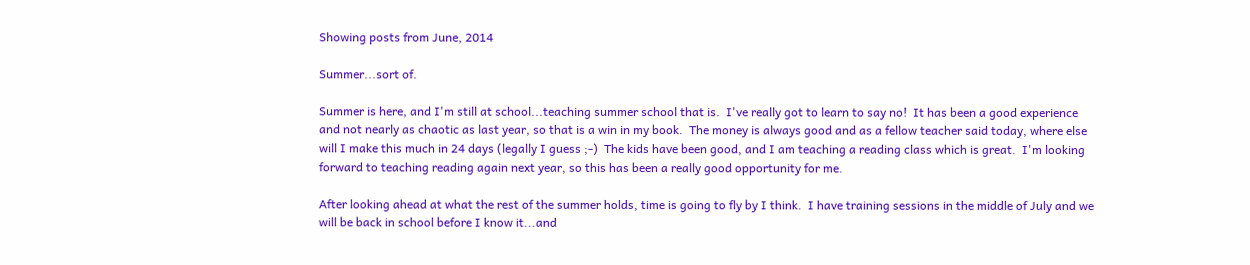Showing posts from June, 2014

Summer...sort of.

Summer is here, and I'm still at school...teaching summer school that is.  I've really got to learn to say no!  It has been a good experience and not nearly as chaotic as last year, so that is a win in my book.  The money is always good and as a fellow teacher said today, where else will I make this much in 24 days (legally I guess ;-)  The kids have been good, and I am teaching a reading class which is great.  I'm looking forward to teaching reading again next year, so this has been a really good opportunity for me.

After looking ahead at what the rest of the summer holds, time is going to fly by I think.  I have training sessions in the middle of July and we will be back in school before I know it...and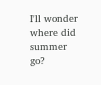I'll wonder where did summer go?